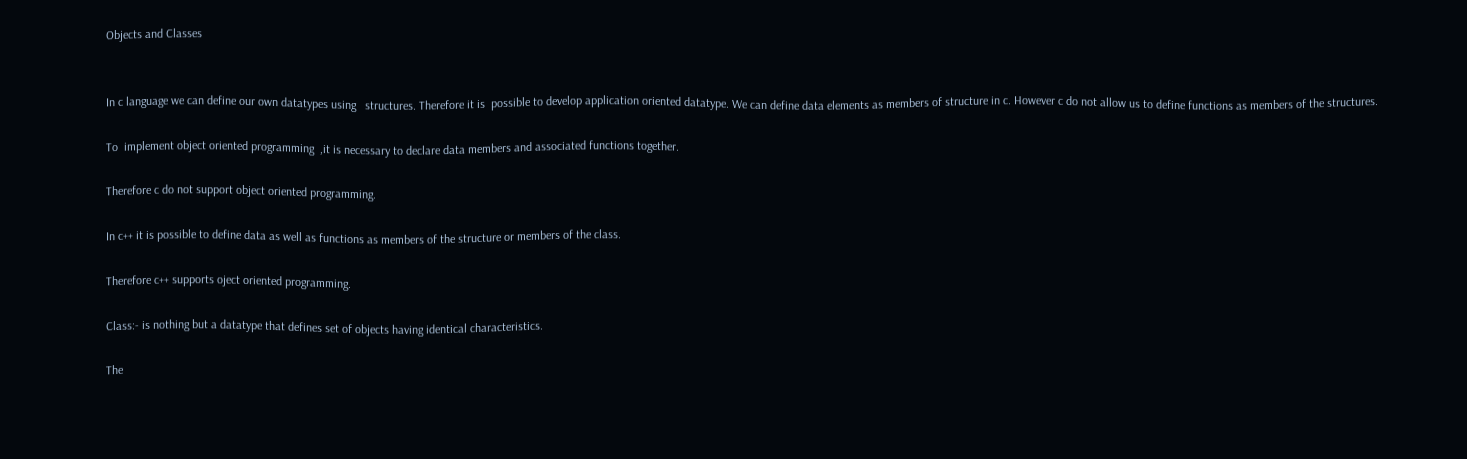Objects and Classes


In c language we can define our own datatypes using   structures. Therefore it is  possible to develop application oriented datatype. We can define data elements as members of structure in c. However c do not allow us to define functions as members of the structures.

To  implement object oriented programming  ,it is necessary to declare data members and associated functions together.

Therefore c do not support object oriented programming.

In c++ it is possible to define data as well as functions as members of the structure or members of the class.

Therefore c++ supports oject oriented programming.

Class:- is nothing but a datatype that defines set of objects having identical characteristics.

The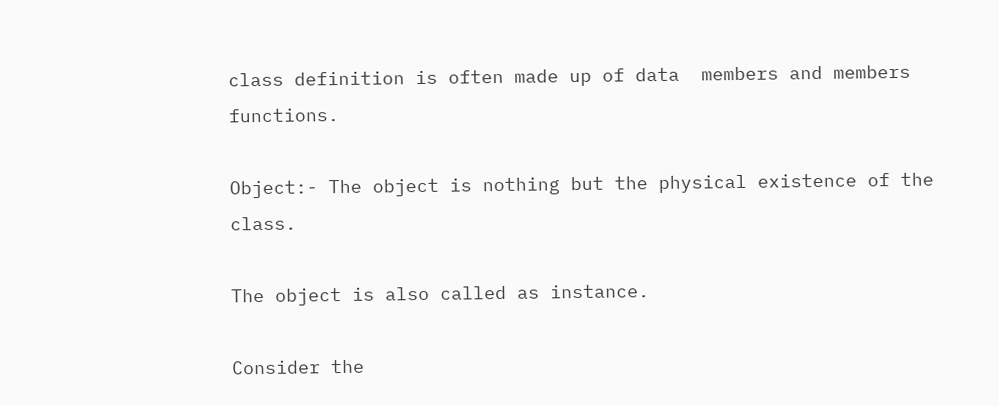class definition is often made up of data  members and members functions.

Object:- The object is nothing but the physical existence of the class.

The object is also called as instance.

Consider the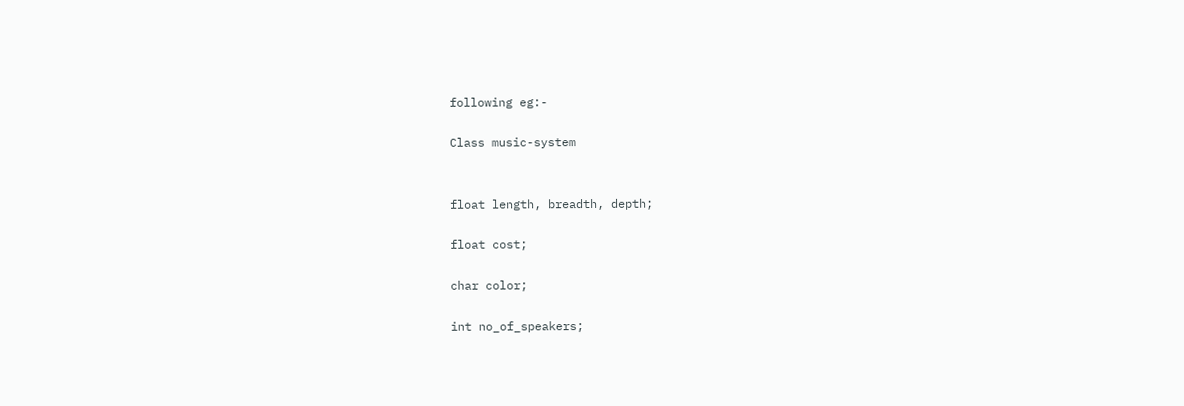following eg:-

Class music-system


float length, breadth, depth;

float cost;

char color;

int no_of_speakers;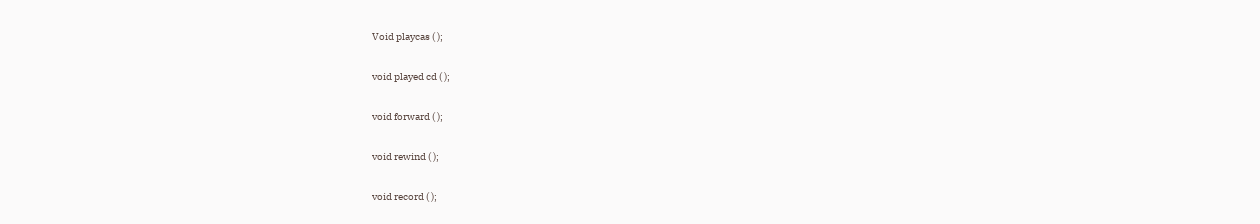Void playcas ( );

void played cd ( );

void forward ( );

void rewind ( );

void record ( );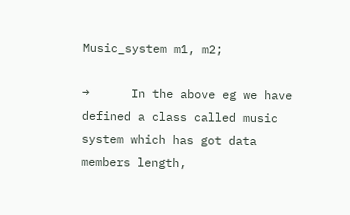Music_system m1, m2;

→      In the above eg we have defined a class called music system which has got data members length,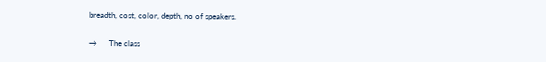breadth, cost, color, depth, no of speakers.

→      The class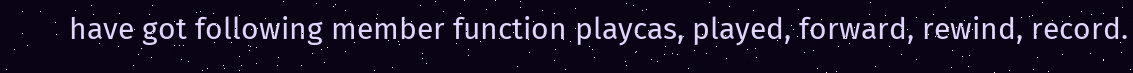have got following member function playcas, played, forward, rewind, record.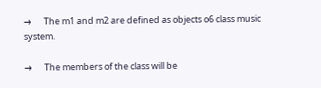→      The m1 and m2 are defined as objects o6 class music system.

→      The members of the class will be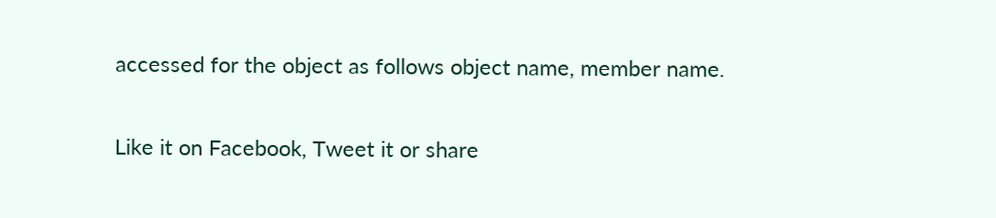accessed for the object as follows object name, member name.

Like it on Facebook, Tweet it or share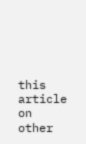this article on other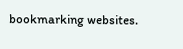bookmarking websites.